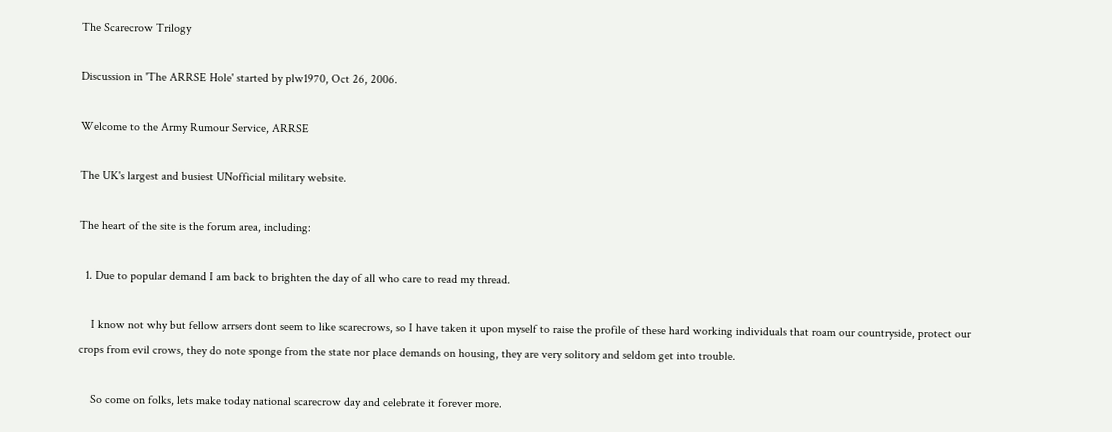The Scarecrow Trilogy

Discussion in 'The ARRSE Hole' started by plw1970, Oct 26, 2006.

Welcome to the Army Rumour Service, ARRSE

The UK's largest and busiest UNofficial military website.

The heart of the site is the forum area, including:

  1. Due to popular demand I am back to brighten the day of all who care to read my thread.

    I know not why but fellow arrsers dont seem to like scarecrows, so I have taken it upon myself to raise the profile of these hard working individuals that roam our countryside, protect our crops from evil crows, they do note sponge from the state nor place demands on housing, they are very solitory and seldom get into trouble.

    So come on folks, lets make today national scarecrow day and celebrate it forever more.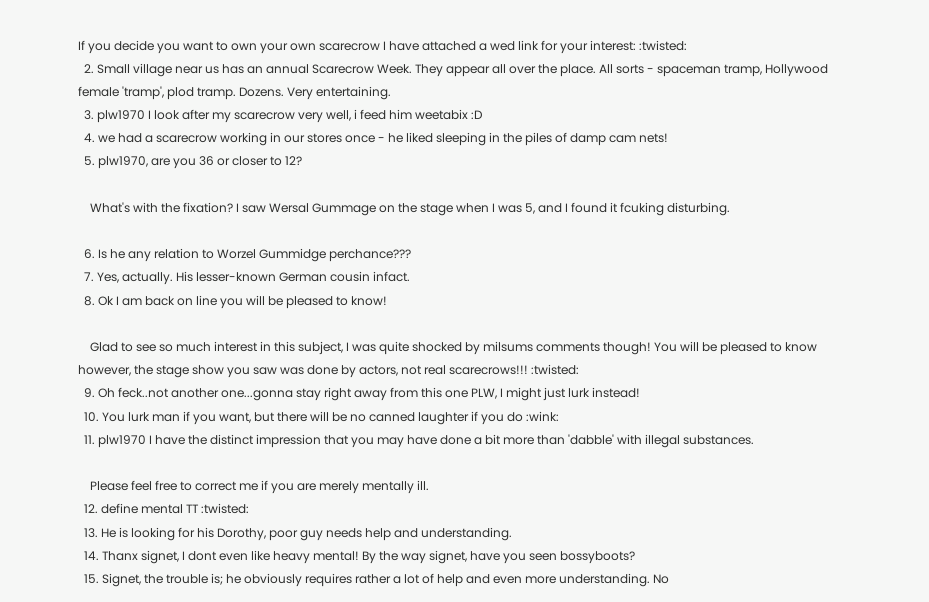If you decide you want to own your own scarecrow I have attached a wed link for your interest: :twisted:
  2. Small village near us has an annual Scarecrow Week. They appear all over the place. All sorts - spaceman tramp, Hollywood female 'tramp', plod tramp. Dozens. Very entertaining.
  3. plw1970 I look after my scarecrow very well, i feed him weetabix :D
  4. we had a scarecrow working in our stores once - he liked sleeping in the piles of damp cam nets!
  5. plw1970, are you 36 or closer to 12?

    What's with the fixation? I saw Wersal Gummage on the stage when I was 5, and I found it fcuking disturbing.

  6. Is he any relation to Worzel Gummidge perchance???
  7. Yes, actually. His lesser-known German cousin infact.
  8. Ok I am back on line you will be pleased to know!

    Glad to see so much interest in this subject, I was quite shocked by milsums comments though! You will be pleased to know however, the stage show you saw was done by actors, not real scarecrows!!! :twisted:
  9. Oh feck..not another one...gonna stay right away from this one PLW, I might just lurk instead!
  10. You lurk man if you want, but there will be no canned laughter if you do :wink:
  11. plw1970 I have the distinct impression that you may have done a bit more than 'dabble' with illegal substances.

    Please feel free to correct me if you are merely mentally ill.
  12. define mental TT :twisted:
  13. He is looking for his Dorothy, poor guy needs help and understanding.
  14. Thanx signet, I dont even like heavy mental! By the way signet, have you seen bossyboots?
  15. Signet, the trouble is; he obviously requires rather a lot of help and even more understanding. No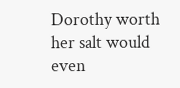Dorothy worth her salt would even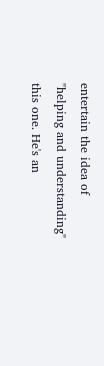entertain the idea of "helping and understanding" this one. He's an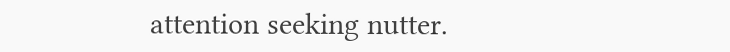attention seeking nutter.